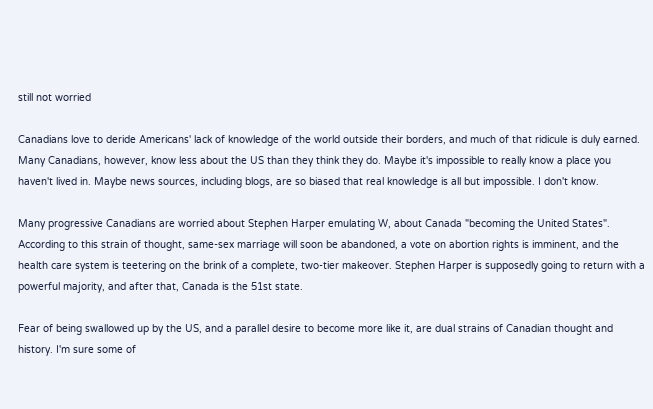still not worried

Canadians love to deride Americans' lack of knowledge of the world outside their borders, and much of that ridicule is duly earned. Many Canadians, however, know less about the US than they think they do. Maybe it's impossible to really know a place you haven't lived in. Maybe news sources, including blogs, are so biased that real knowledge is all but impossible. I don't know.

Many progressive Canadians are worried about Stephen Harper emulating W, about Canada "becoming the United States". According to this strain of thought, same-sex marriage will soon be abandoned, a vote on abortion rights is imminent, and the health care system is teetering on the brink of a complete, two-tier makeover. Stephen Harper is supposedly going to return with a powerful majority, and after that, Canada is the 51st state.

Fear of being swallowed up by the US, and a parallel desire to become more like it, are dual strains of Canadian thought and history. I'm sure some of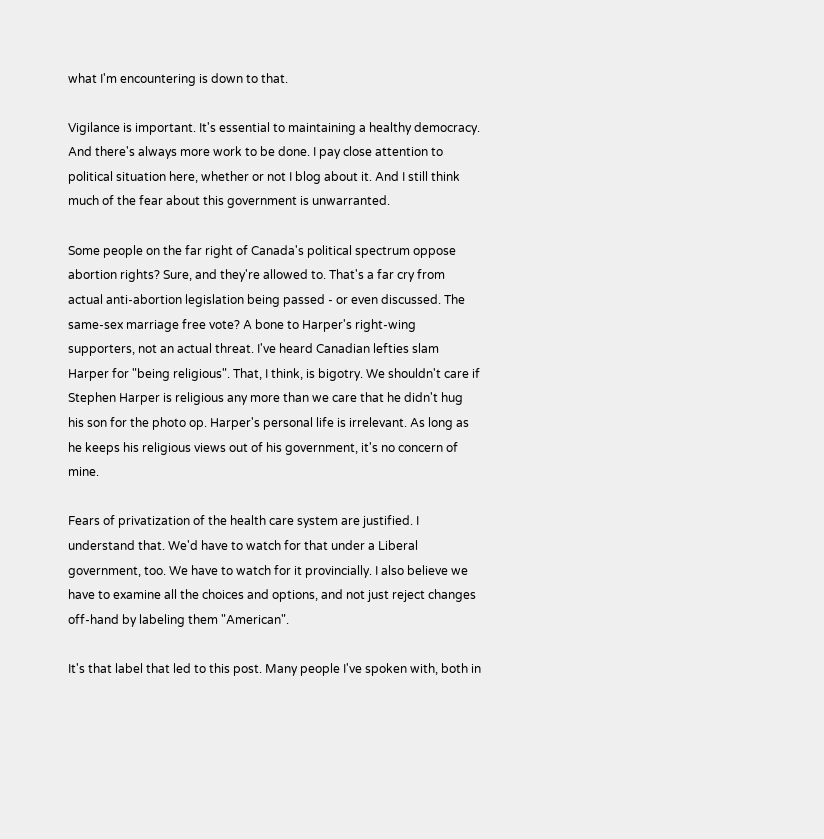what I'm encountering is down to that.

Vigilance is important. It's essential to maintaining a healthy democracy. And there's always more work to be done. I pay close attention to political situation here, whether or not I blog about it. And I still think much of the fear about this government is unwarranted.

Some people on the far right of Canada's political spectrum oppose abortion rights? Sure, and they're allowed to. That's a far cry from actual anti-abortion legislation being passed - or even discussed. The same-sex marriage free vote? A bone to Harper's right-wing supporters, not an actual threat. I've heard Canadian lefties slam Harper for "being religious". That, I think, is bigotry. We shouldn't care if Stephen Harper is religious any more than we care that he didn't hug his son for the photo op. Harper's personal life is irrelevant. As long as he keeps his religious views out of his government, it's no concern of mine.

Fears of privatization of the health care system are justified. I understand that. We'd have to watch for that under a Liberal government, too. We have to watch for it provincially. I also believe we have to examine all the choices and options, and not just reject changes off-hand by labeling them "American".

It's that label that led to this post. Many people I've spoken with, both in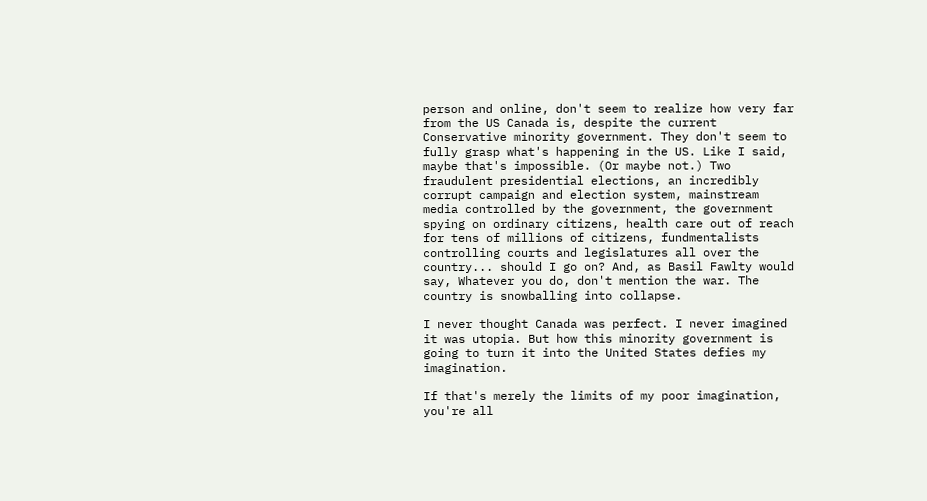person and online, don't seem to realize how very far from the US Canada is, despite the current Conservative minority government. They don't seem to fully grasp what's happening in the US. Like I said, maybe that's impossible. (Or maybe not.) Two fraudulent presidential elections, an incredibly corrupt campaign and election system, mainstream media controlled by the government, the government spying on ordinary citizens, health care out of reach for tens of millions of citizens, fundmentalists controlling courts and legislatures all over the country... should I go on? And, as Basil Fawlty would say, Whatever you do, don't mention the war. The country is snowballing into collapse.

I never thought Canada was perfect. I never imagined it was utopia. But how this minority government is going to turn it into the United States defies my imagination.

If that's merely the limits of my poor imagination, you're all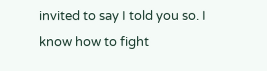invited to say I told you so. I know how to fight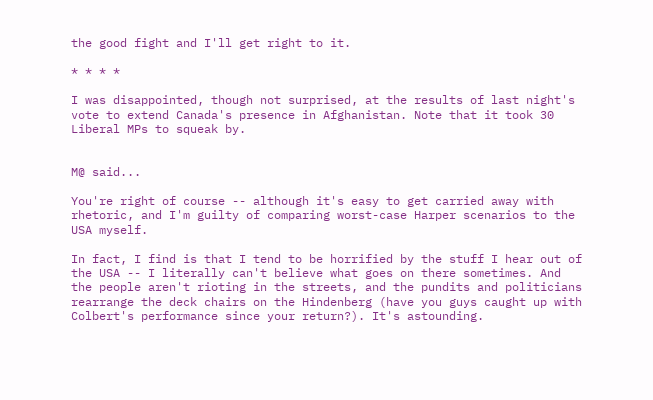the good fight and I'll get right to it.

* * * *

I was disappointed, though not surprised, at the results of last night's vote to extend Canada's presence in Afghanistan. Note that it took 30 Liberal MPs to squeak by.


M@ said...

You're right of course -- although it's easy to get carried away with rhetoric, and I'm guilty of comparing worst-case Harper scenarios to the USA myself.

In fact, I find is that I tend to be horrified by the stuff I hear out of the USA -- I literally can't believe what goes on there sometimes. And the people aren't rioting in the streets, and the pundits and politicians rearrange the deck chairs on the Hindenberg (have you guys caught up with Colbert's performance since your return?). It's astounding.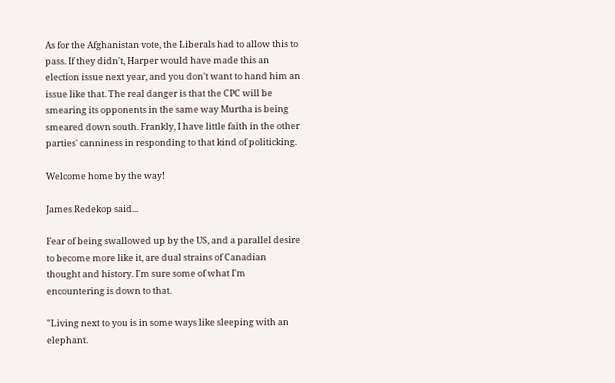As for the Afghanistan vote, the Liberals had to allow this to pass. If they didn't, Harper would have made this an election issue next year, and you don't want to hand him an issue like that. The real danger is that the CPC will be smearing its opponents in the same way Murtha is being smeared down south. Frankly, I have little faith in the other parties' canniness in responding to that kind of politicking.

Welcome home by the way!

James Redekop said...

Fear of being swallowed up by the US, and a parallel desire to become more like it, are dual strains of Canadian thought and history. I'm sure some of what I'm encountering is down to that.

"Living next to you is in some ways like sleeping with an elephant.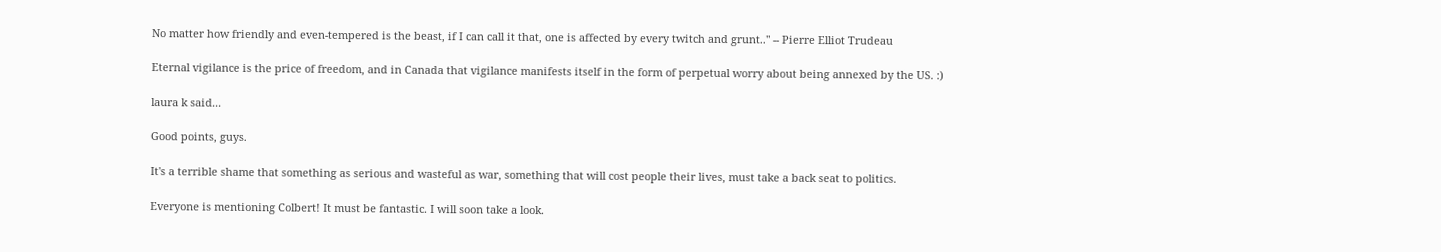No matter how friendly and even-tempered is the beast, if I can call it that, one is affected by every twitch and grunt.." -- Pierre Elliot Trudeau

Eternal vigilance is the price of freedom, and in Canada that vigilance manifests itself in the form of perpetual worry about being annexed by the US. :)

laura k said...

Good points, guys.

It's a terrible shame that something as serious and wasteful as war, something that will cost people their lives, must take a back seat to politics.

Everyone is mentioning Colbert! It must be fantastic. I will soon take a look.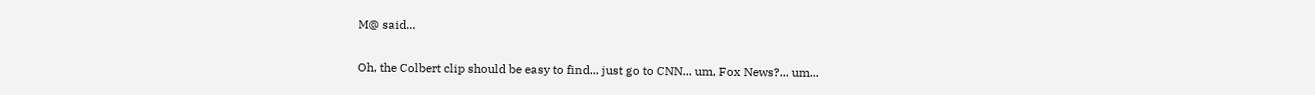M@ said...

Oh, the Colbert clip should be easy to find... just go to CNN... um, Fox News?... um...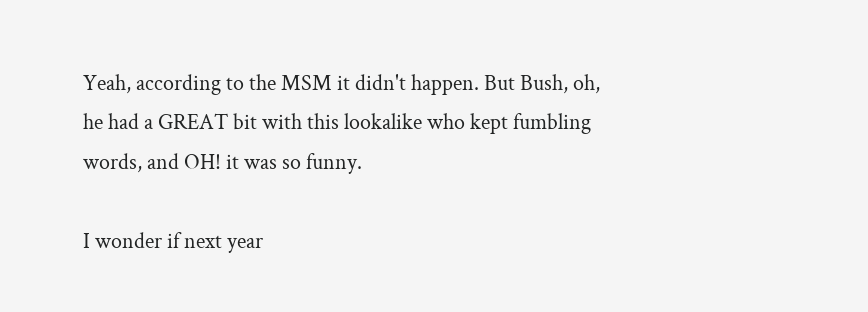Yeah, according to the MSM it didn't happen. But Bush, oh, he had a GREAT bit with this lookalike who kept fumbling words, and OH! it was so funny.

I wonder if next year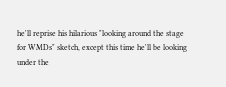he'll reprise his hilarious "looking around the stage for WMDs" sketch, except this time he'll be looking under the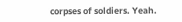corpses of soldiers. Yeah.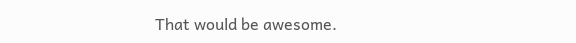That would be awesome.